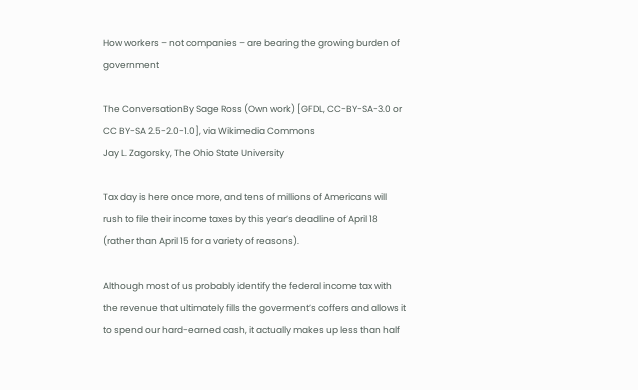How workers – not companies – are bearing the growing burden of government

The ConversationBy Sage Ross (Own work) [GFDL, CC-BY-SA-3.0 or CC BY-SA 2.5-2.0-1.0], via Wikimedia Commons
Jay L. Zagorsky, The Ohio State University

Tax day is here once more, and tens of millions of Americans will rush to file their income taxes by this year’s deadline of April 18 (rather than April 15 for a variety of reasons).

Although most of us probably identify the federal income tax with the revenue that ultimately fills the goverment’s coffers and allows it to spend our hard-earned cash, it actually makes up less than half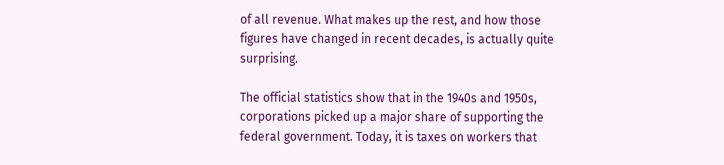of all revenue. What makes up the rest, and how those figures have changed in recent decades, is actually quite surprising.

The official statistics show that in the 1940s and 1950s, corporations picked up a major share of supporting the federal government. Today, it is taxes on workers that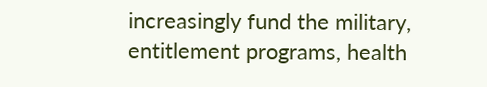increasingly fund the military, entitlement programs, health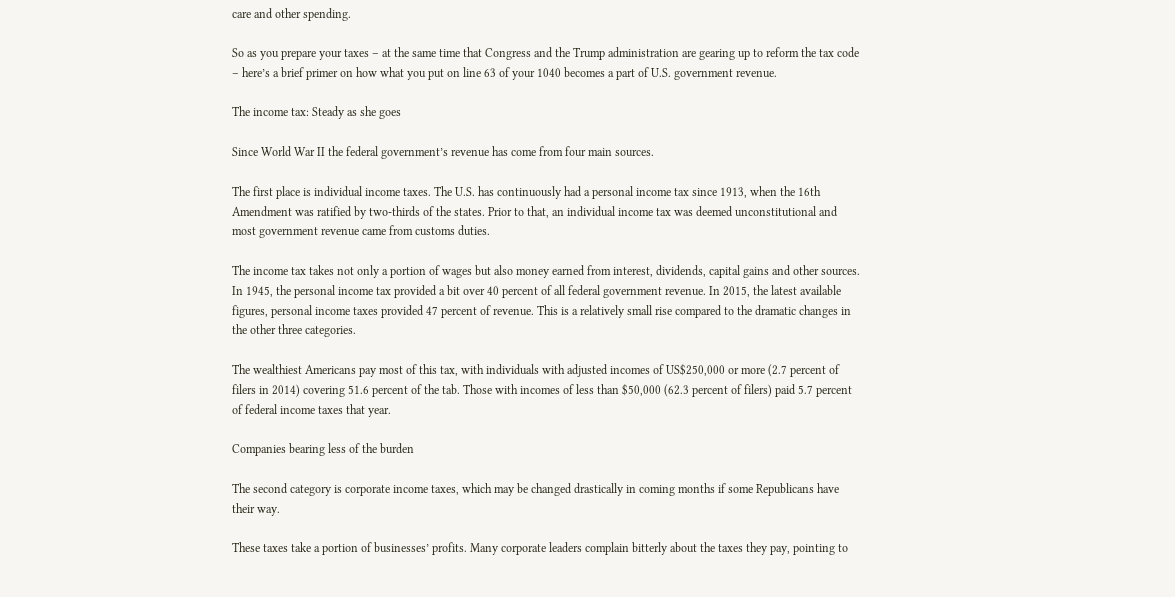care and other spending.

So as you prepare your taxes – at the same time that Congress and the Trump administration are gearing up to reform the tax code – here’s a brief primer on how what you put on line 63 of your 1040 becomes a part of U.S. government revenue.

The income tax: Steady as she goes

Since World War II the federal government’s revenue has come from four main sources.

The first place is individual income taxes. The U.S. has continuously had a personal income tax since 1913, when the 16th Amendment was ratified by two-thirds of the states. Prior to that, an individual income tax was deemed unconstitutional and most government revenue came from customs duties.

The income tax takes not only a portion of wages but also money earned from interest, dividends, capital gains and other sources. In 1945, the personal income tax provided a bit over 40 percent of all federal government revenue. In 2015, the latest available figures, personal income taxes provided 47 percent of revenue. This is a relatively small rise compared to the dramatic changes in the other three categories.

The wealthiest Americans pay most of this tax, with individuals with adjusted incomes of US$250,000 or more (2.7 percent of filers in 2014) covering 51.6 percent of the tab. Those with incomes of less than $50,000 (62.3 percent of filers) paid 5.7 percent of federal income taxes that year.

Companies bearing less of the burden

The second category is corporate income taxes, which may be changed drastically in coming months if some Republicans have their way.

These taxes take a portion of businesses’ profits. Many corporate leaders complain bitterly about the taxes they pay, pointing to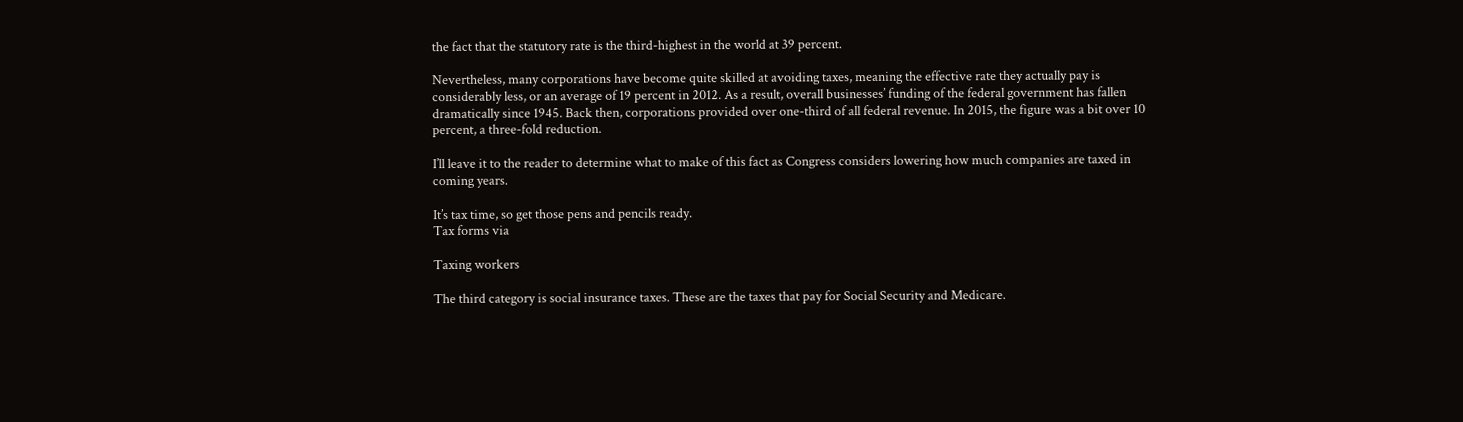the fact that the statutory rate is the third-highest in the world at 39 percent.

Nevertheless, many corporations have become quite skilled at avoiding taxes, meaning the effective rate they actually pay is considerably less, or an average of 19 percent in 2012. As a result, overall businesses’ funding of the federal government has fallen dramatically since 1945. Back then, corporations provided over one-third of all federal revenue. In 2015, the figure was a bit over 10 percent, a three-fold reduction.

I’ll leave it to the reader to determine what to make of this fact as Congress considers lowering how much companies are taxed in coming years.

It’s tax time, so get those pens and pencils ready.
Tax forms via

Taxing workers

The third category is social insurance taxes. These are the taxes that pay for Social Security and Medicare.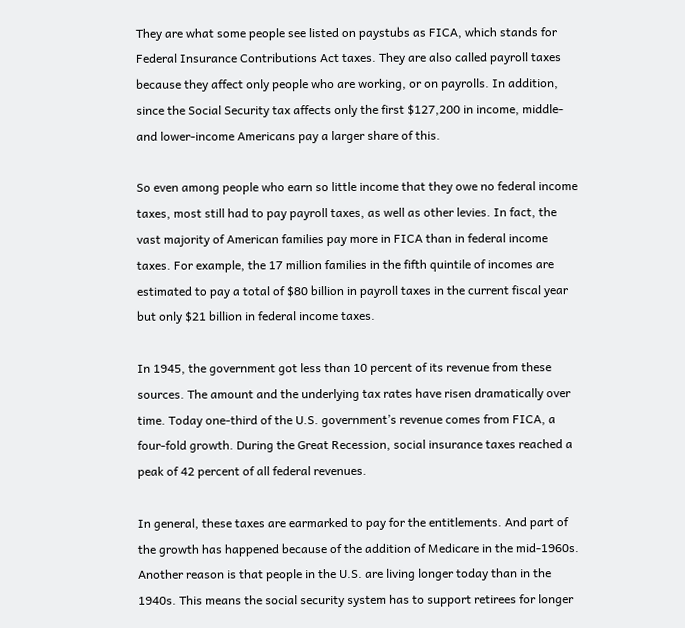They are what some people see listed on paystubs as FICA, which stands for Federal Insurance Contributions Act taxes. They are also called payroll taxes because they affect only people who are working, or on payrolls. In addition, since the Social Security tax affects only the first $127,200 in income, middle- and lower-income Americans pay a larger share of this.

So even among people who earn so little income that they owe no federal income taxes, most still had to pay payroll taxes, as well as other levies. In fact, the vast majority of American families pay more in FICA than in federal income taxes. For example, the 17 million families in the fifth quintile of incomes are estimated to pay a total of $80 billion in payroll taxes in the current fiscal year but only $21 billion in federal income taxes.

In 1945, the government got less than 10 percent of its revenue from these sources. The amount and the underlying tax rates have risen dramatically over time. Today one-third of the U.S. government’s revenue comes from FICA, a four-fold growth. During the Great Recession, social insurance taxes reached a peak of 42 percent of all federal revenues.

In general, these taxes are earmarked to pay for the entitlements. And part of the growth has happened because of the addition of Medicare in the mid-1960s. Another reason is that people in the U.S. are living longer today than in the 1940s. This means the social security system has to support retirees for longer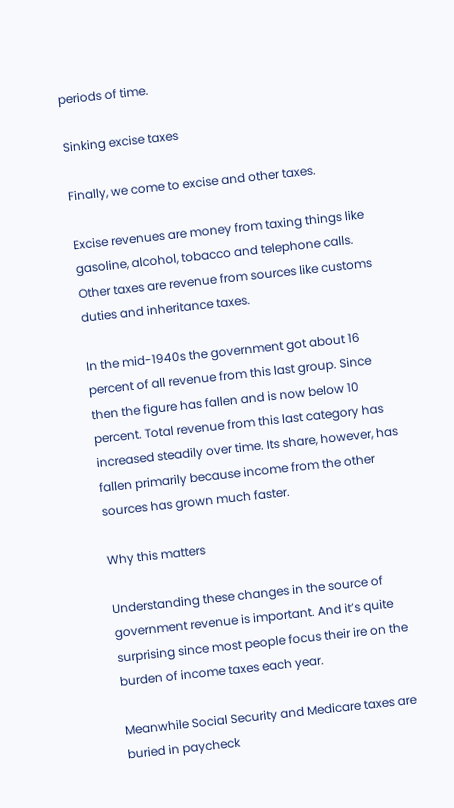periods of time.

Sinking excise taxes

Finally, we come to excise and other taxes.

Excise revenues are money from taxing things like gasoline, alcohol, tobacco and telephone calls. Other taxes are revenue from sources like customs duties and inheritance taxes.

In the mid-1940s the government got about 16 percent of all revenue from this last group. Since then the figure has fallen and is now below 10 percent. Total revenue from this last category has increased steadily over time. Its share, however, has fallen primarily because income from the other sources has grown much faster.

Why this matters

Understanding these changes in the source of government revenue is important. And it’s quite surprising since most people focus their ire on the burden of income taxes each year.

Meanwhile Social Security and Medicare taxes are buried in paycheck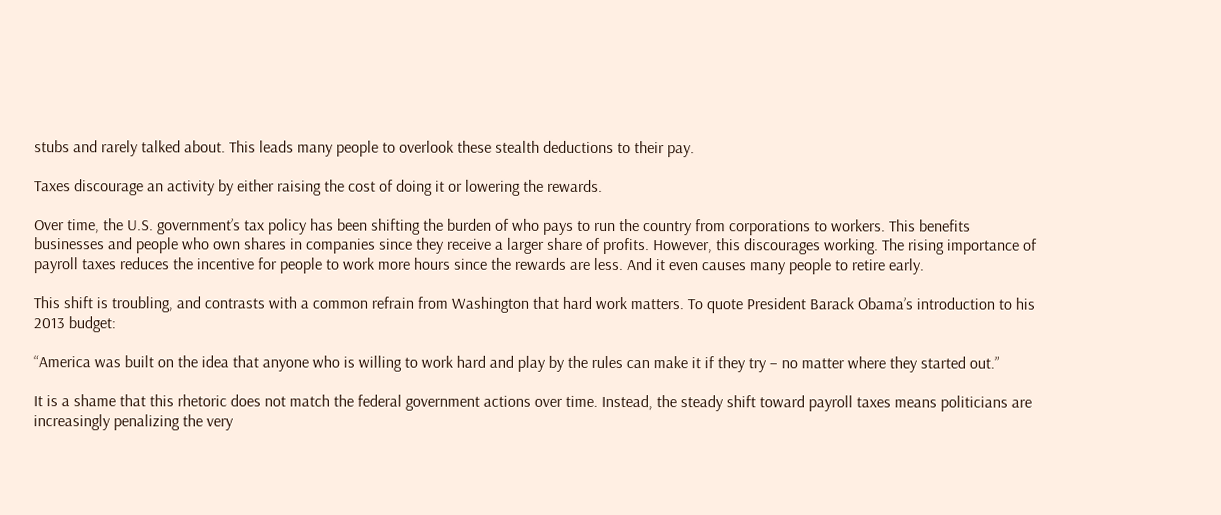stubs and rarely talked about. This leads many people to overlook these stealth deductions to their pay.

Taxes discourage an activity by either raising the cost of doing it or lowering the rewards.

Over time, the U.S. government’s tax policy has been shifting the burden of who pays to run the country from corporations to workers. This benefits businesses and people who own shares in companies since they receive a larger share of profits. However, this discourages working. The rising importance of payroll taxes reduces the incentive for people to work more hours since the rewards are less. And it even causes many people to retire early.

This shift is troubling, and contrasts with a common refrain from Washington that hard work matters. To quote President Barack Obama’s introduction to his 2013 budget:

“America was built on the idea that anyone who is willing to work hard and play by the rules can make it if they try – no matter where they started out.”

It is a shame that this rhetoric does not match the federal government actions over time. Instead, the steady shift toward payroll taxes means politicians are increasingly penalizing the very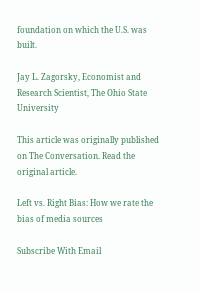foundation on which the U.S. was built.

Jay L. Zagorsky, Economist and Research Scientist, The Ohio State University

This article was originally published on The Conversation. Read the original article.

Left vs. Right Bias: How we rate the bias of media sources

Subscribe With Email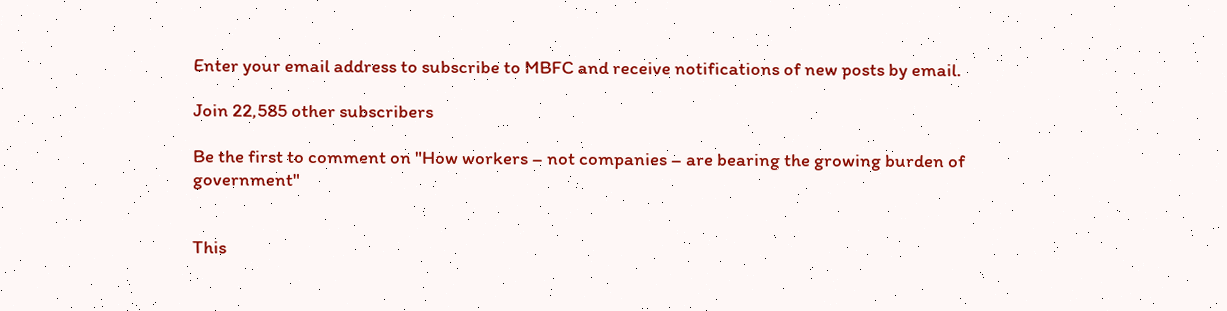Enter your email address to subscribe to MBFC and receive notifications of new posts by email.

Join 22,585 other subscribers

Be the first to comment on "How workers – not companies – are bearing the growing burden of government"


This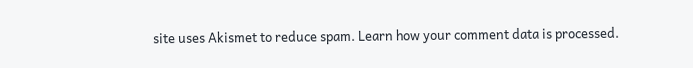site uses Akismet to reduce spam. Learn how your comment data is processed.